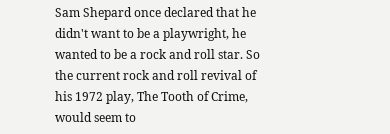Sam Shepard once declared that he didn't want to be a playwright, he wanted to be a rock and roll star. So the current rock and roll revival of his 1972 play, The Tooth of Crime, would seem to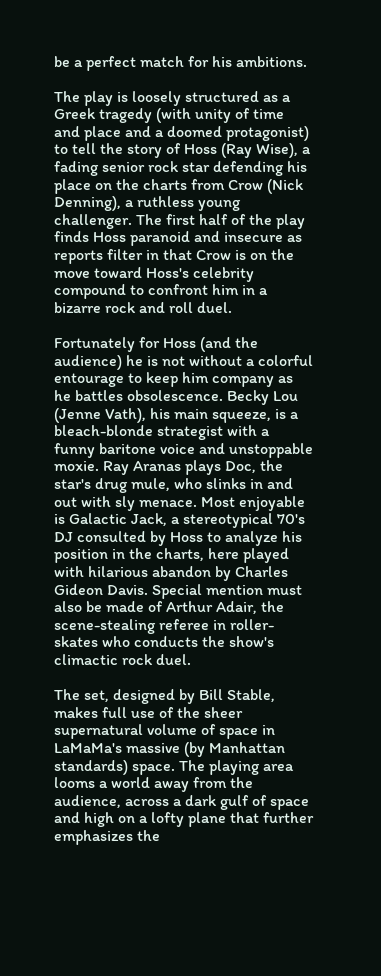be a perfect match for his ambitions.

The play is loosely structured as a Greek tragedy (with unity of time and place and a doomed protagonist) to tell the story of Hoss (Ray Wise), a fading senior rock star defending his place on the charts from Crow (Nick Denning), a ruthless young challenger. The first half of the play finds Hoss paranoid and insecure as reports filter in that Crow is on the move toward Hoss's celebrity compound to confront him in a bizarre rock and roll duel.

Fortunately for Hoss (and the audience) he is not without a colorful entourage to keep him company as he battles obsolescence. Becky Lou (Jenne Vath), his main squeeze, is a bleach-blonde strategist with a funny baritone voice and unstoppable moxie. Ray Aranas plays Doc, the star's drug mule, who slinks in and out with sly menace. Most enjoyable is Galactic Jack, a stereotypical 70's DJ consulted by Hoss to analyze his position in the charts, here played with hilarious abandon by Charles Gideon Davis. Special mention must also be made of Arthur Adair, the scene-stealing referee in roller-skates who conducts the show's climactic rock duel.

The set, designed by Bill Stable, makes full use of the sheer supernatural volume of space in LaMaMa's massive (by Manhattan standards) space. The playing area looms a world away from the audience, across a dark gulf of space and high on a lofty plane that further emphasizes the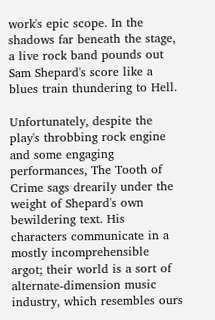work's epic scope. In the shadows far beneath the stage, a live rock band pounds out Sam Shepard's score like a blues train thundering to Hell.

Unfortunately, despite the play's throbbing rock engine and some engaging performances, The Tooth of Crime sags drearily under the weight of Shepard's own bewildering text. His characters communicate in a mostly incomprehensible argot; their world is a sort of alternate-dimension music industry, which resembles ours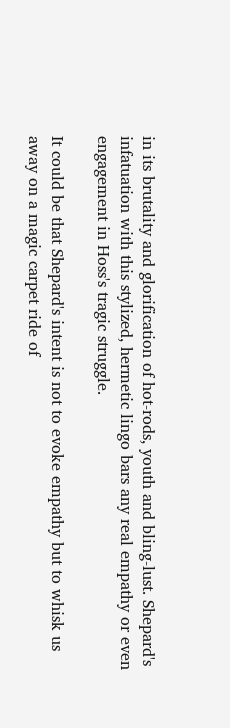in its brutality and glorification of hot-rods, youth and bling-lust. Shepard's infatuation with this stylized, hermetic lingo bars any real empathy or even engagement in Hoss's tragic struggle.

It could be that Shepard's intent is not to evoke empathy but to whisk us away on a magic carpet ride of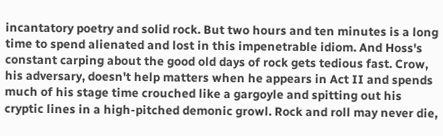incantatory poetry and solid rock. But two hours and ten minutes is a long time to spend alienated and lost in this impenetrable idiom. And Hoss's constant carping about the good old days of rock gets tedious fast. Crow, his adversary, doesn't help matters when he appears in Act II and spends much of his stage time crouched like a gargoyle and spitting out his cryptic lines in a high-pitched demonic growl. Rock and roll may never die,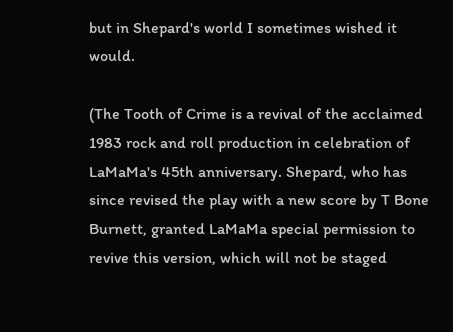but in Shepard's world I sometimes wished it would.

(The Tooth of Crime is a revival of the acclaimed 1983 rock and roll production in celebration of LaMaMa's 45th anniversary. Shepard, who has since revised the play with a new score by T Bone Burnett, granted LaMaMa special permission to revive this version, which will not be staged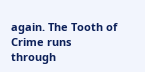again. The Tooth of Crime runs through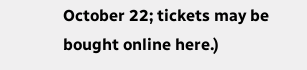October 22; tickets may be bought online here.)